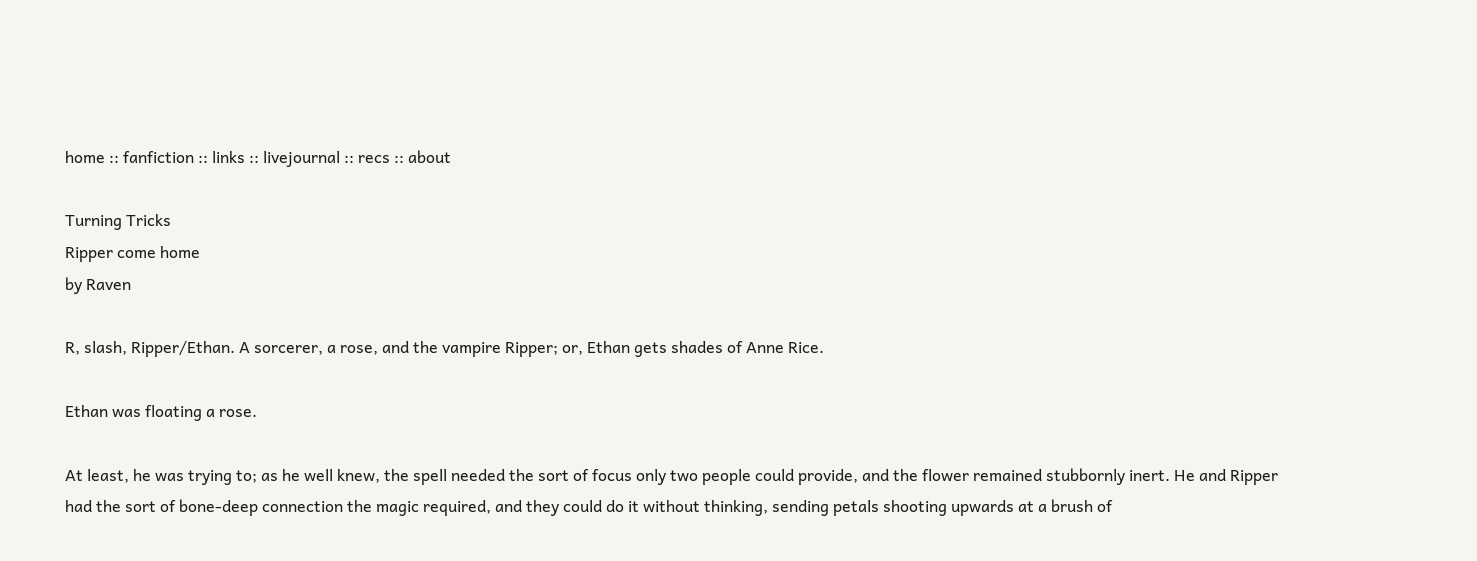home :: fanfiction :: links :: livejournal :: recs :: about

Turning Tricks
Ripper come home
by Raven

R, slash, Ripper/Ethan. A sorcerer, a rose, and the vampire Ripper; or, Ethan gets shades of Anne Rice.

Ethan was floating a rose.

At least, he was trying to; as he well knew, the spell needed the sort of focus only two people could provide, and the flower remained stubbornly inert. He and Ripper had the sort of bone-deep connection the magic required, and they could do it without thinking, sending petals shooting upwards at a brush of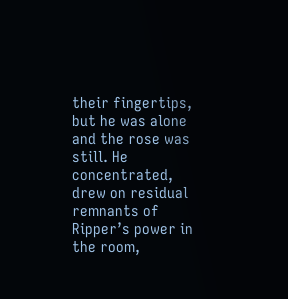their fingertips, but he was alone and the rose was still. He concentrated, drew on residual remnants of Ripper’s power in the room,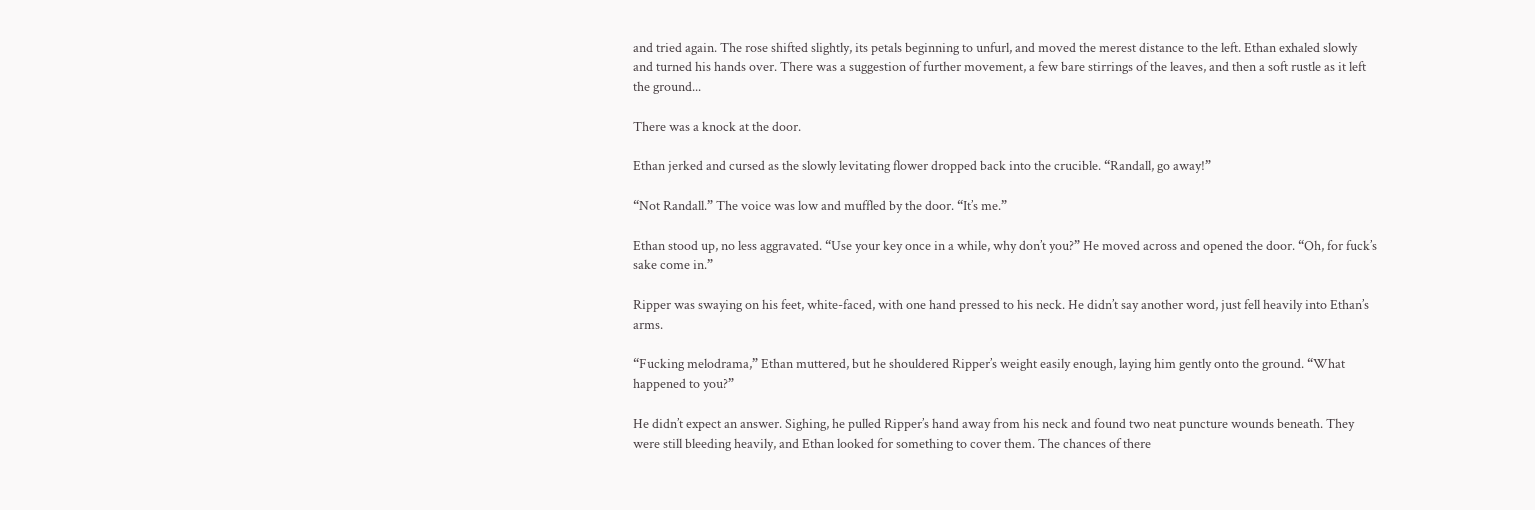and tried again. The rose shifted slightly, its petals beginning to unfurl, and moved the merest distance to the left. Ethan exhaled slowly and turned his hands over. There was a suggestion of further movement, a few bare stirrings of the leaves, and then a soft rustle as it left the ground...

There was a knock at the door.

Ethan jerked and cursed as the slowly levitating flower dropped back into the crucible. “Randall, go away!”

“Not Randall.” The voice was low and muffled by the door. “It’s me.”

Ethan stood up, no less aggravated. “Use your key once in a while, why don’t you?” He moved across and opened the door. “Oh, for fuck’s sake come in.”

Ripper was swaying on his feet, white-faced, with one hand pressed to his neck. He didn’t say another word, just fell heavily into Ethan’s arms.

“Fucking melodrama,” Ethan muttered, but he shouldered Ripper’s weight easily enough, laying him gently onto the ground. “What happened to you?”

He didn’t expect an answer. Sighing, he pulled Ripper’s hand away from his neck and found two neat puncture wounds beneath. They were still bleeding heavily, and Ethan looked for something to cover them. The chances of there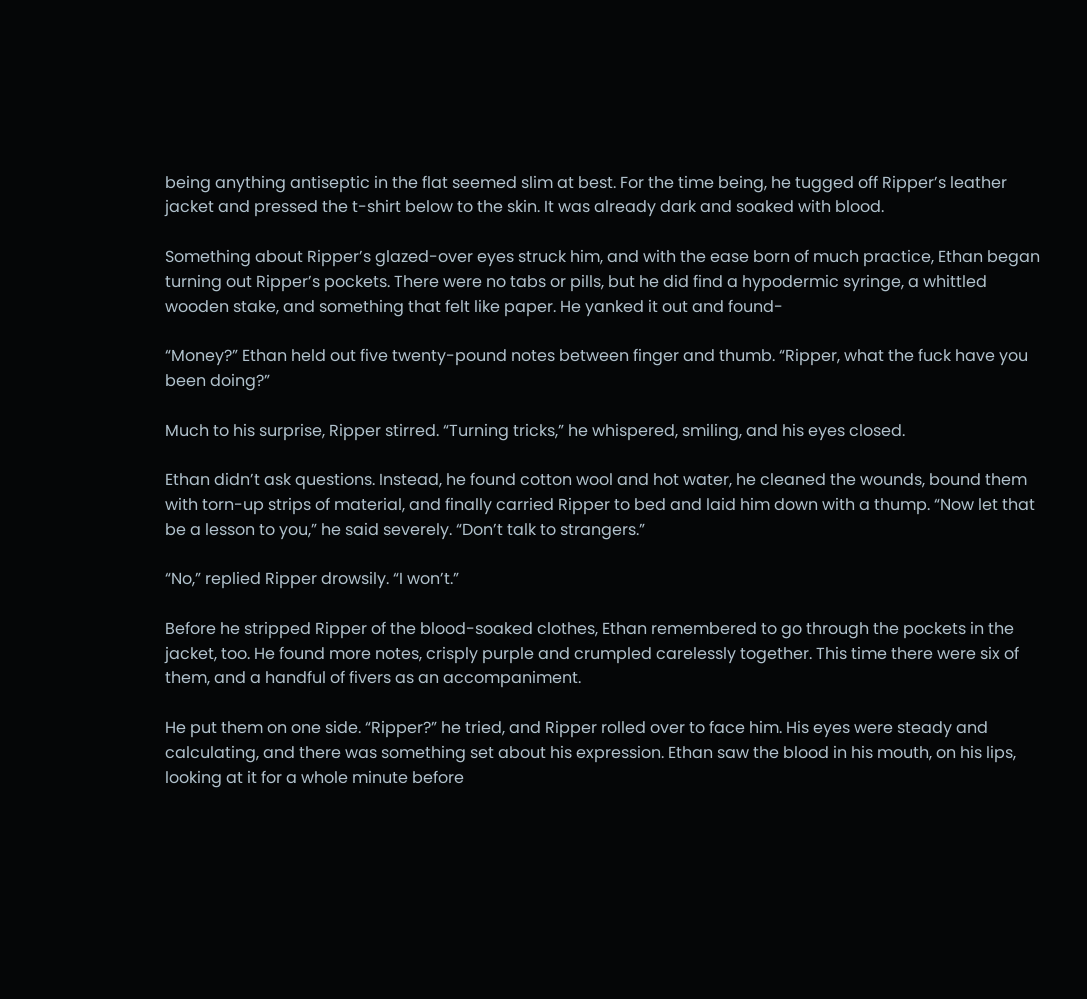being anything antiseptic in the flat seemed slim at best. For the time being, he tugged off Ripper’s leather jacket and pressed the t-shirt below to the skin. It was already dark and soaked with blood.

Something about Ripper’s glazed-over eyes struck him, and with the ease born of much practice, Ethan began turning out Ripper’s pockets. There were no tabs or pills, but he did find a hypodermic syringe, a whittled wooden stake, and something that felt like paper. He yanked it out and found-

“Money?” Ethan held out five twenty-pound notes between finger and thumb. “Ripper, what the fuck have you been doing?”

Much to his surprise, Ripper stirred. “Turning tricks,” he whispered, smiling, and his eyes closed.

Ethan didn’t ask questions. Instead, he found cotton wool and hot water, he cleaned the wounds, bound them with torn-up strips of material, and finally carried Ripper to bed and laid him down with a thump. “Now let that be a lesson to you,” he said severely. “Don’t talk to strangers.”

“No,” replied Ripper drowsily. “I won’t.”

Before he stripped Ripper of the blood-soaked clothes, Ethan remembered to go through the pockets in the jacket, too. He found more notes, crisply purple and crumpled carelessly together. This time there were six of them, and a handful of fivers as an accompaniment.

He put them on one side. “Ripper?” he tried, and Ripper rolled over to face him. His eyes were steady and calculating, and there was something set about his expression. Ethan saw the blood in his mouth, on his lips, looking at it for a whole minute before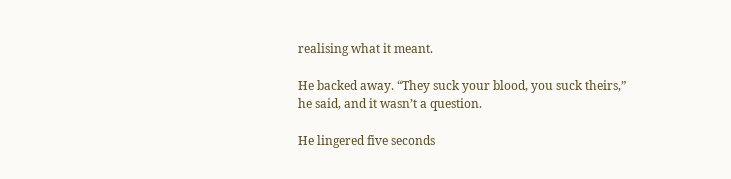realising what it meant.

He backed away. “They suck your blood, you suck theirs,” he said, and it wasn’t a question.

He lingered five seconds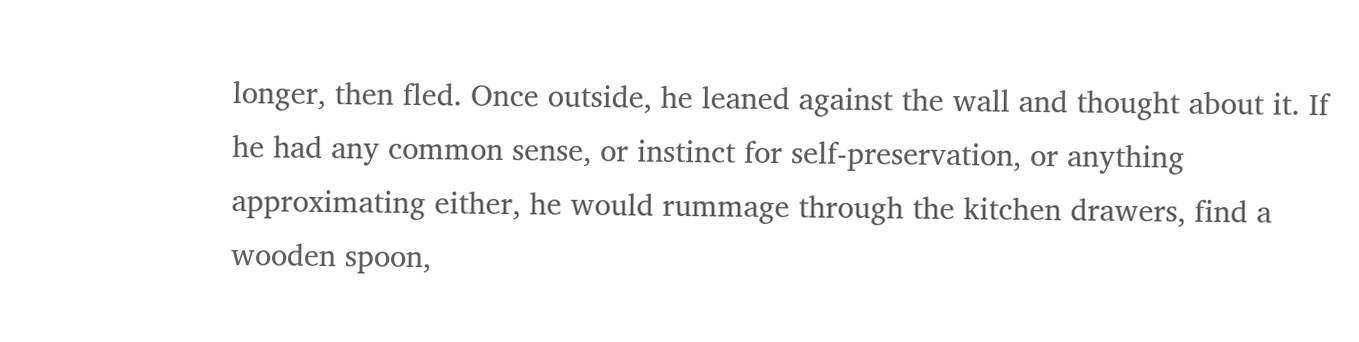longer, then fled. Once outside, he leaned against the wall and thought about it. If he had any common sense, or instinct for self-preservation, or anything approximating either, he would rummage through the kitchen drawers, find a wooden spoon,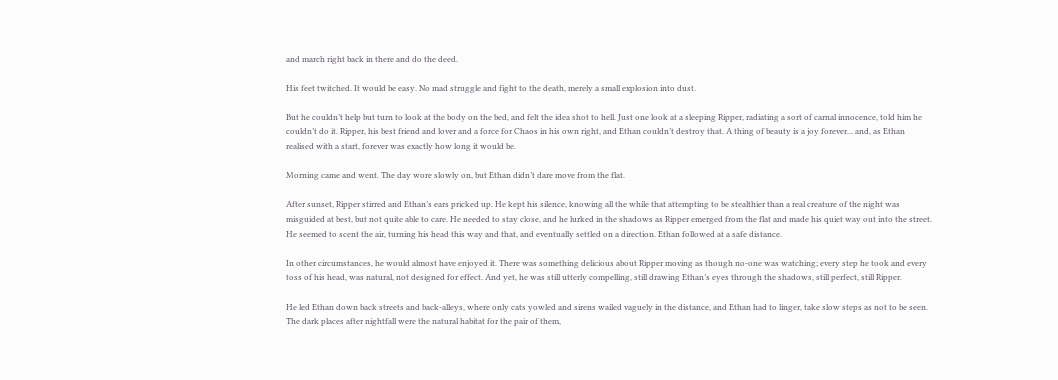and march right back in there and do the deed.

His feet twitched. It would be easy. No mad struggle and fight to the death, merely a small explosion into dust.

But he couldn’t help but turn to look at the body on the bed, and felt the idea shot to hell. Just one look at a sleeping Ripper, radiating a sort of carnal innocence, told him he couldn’t do it. Ripper, his best friend and lover and a force for Chaos in his own right, and Ethan couldn’t destroy that. A thing of beauty is a joy forever... and, as Ethan realised with a start, forever was exactly how long it would be.

Morning came and went. The day wore slowly on, but Ethan didn’t dare move from the flat.

After sunset, Ripper stirred and Ethan’s ears pricked up. He kept his silence, knowing all the while that attempting to be stealthier than a real creature of the night was misguided at best, but not quite able to care. He needed to stay close, and he lurked in the shadows as Ripper emerged from the flat and made his quiet way out into the street. He seemed to scent the air, turning his head this way and that, and eventually settled on a direction. Ethan followed at a safe distance.

In other circumstances, he would almost have enjoyed it. There was something delicious about Ripper moving as though no-one was watching; every step he took and every toss of his head, was natural, not designed for effect. And yet, he was still utterly compelling, still drawing Ethan’s eyes through the shadows, still perfect, still Ripper.

He led Ethan down back streets and back-alleys, where only cats yowled and sirens wailed vaguely in the distance, and Ethan had to linger, take slow steps as not to be seen. The dark places after nightfall were the natural habitat for the pair of them,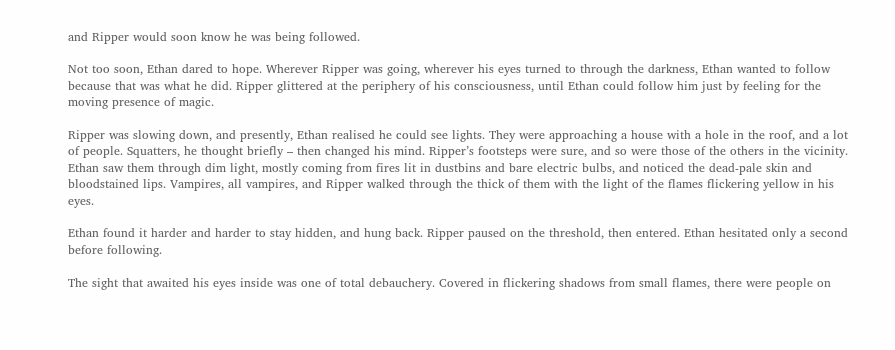and Ripper would soon know he was being followed.

Not too soon, Ethan dared to hope. Wherever Ripper was going, wherever his eyes turned to through the darkness, Ethan wanted to follow because that was what he did. Ripper glittered at the periphery of his consciousness, until Ethan could follow him just by feeling for the moving presence of magic.

Ripper was slowing down, and presently, Ethan realised he could see lights. They were approaching a house with a hole in the roof, and a lot of people. Squatters, he thought briefly – then changed his mind. Ripper’s footsteps were sure, and so were those of the others in the vicinity. Ethan saw them through dim light, mostly coming from fires lit in dustbins and bare electric bulbs, and noticed the dead-pale skin and bloodstained lips. Vampires, all vampires, and Ripper walked through the thick of them with the light of the flames flickering yellow in his eyes.

Ethan found it harder and harder to stay hidden, and hung back. Ripper paused on the threshold, then entered. Ethan hesitated only a second before following.

The sight that awaited his eyes inside was one of total debauchery. Covered in flickering shadows from small flames, there were people on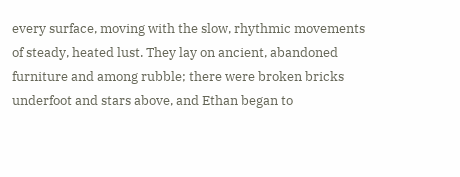every surface, moving with the slow, rhythmic movements of steady, heated lust. They lay on ancient, abandoned furniture and among rubble; there were broken bricks underfoot and stars above, and Ethan began to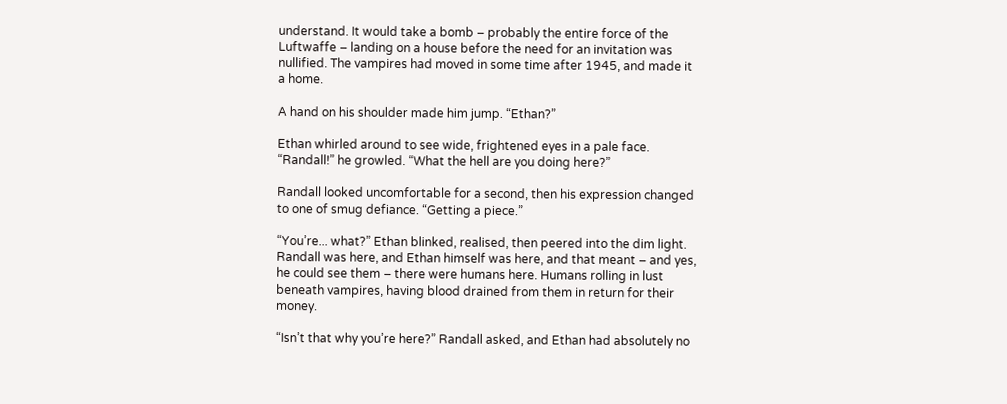understand. It would take a bomb – probably the entire force of the Luftwaffe – landing on a house before the need for an invitation was nullified. The vampires had moved in some time after 1945, and made it a home.

A hand on his shoulder made him jump. “Ethan?”

Ethan whirled around to see wide, frightened eyes in a pale face. “Randall!” he growled. “What the hell are you doing here?”

Randall looked uncomfortable for a second, then his expression changed to one of smug defiance. “Getting a piece.”

“You’re... what?” Ethan blinked, realised, then peered into the dim light. Randall was here, and Ethan himself was here, and that meant – and yes, he could see them – there were humans here. Humans rolling in lust beneath vampires, having blood drained from them in return for their money.

“Isn’t that why you’re here?” Randall asked, and Ethan had absolutely no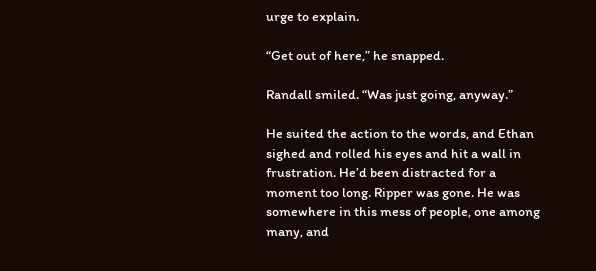urge to explain.

“Get out of here,” he snapped.

Randall smiled. “Was just going, anyway.”

He suited the action to the words, and Ethan sighed and rolled his eyes and hit a wall in frustration. He’d been distracted for a moment too long. Ripper was gone. He was somewhere in this mess of people, one among many, and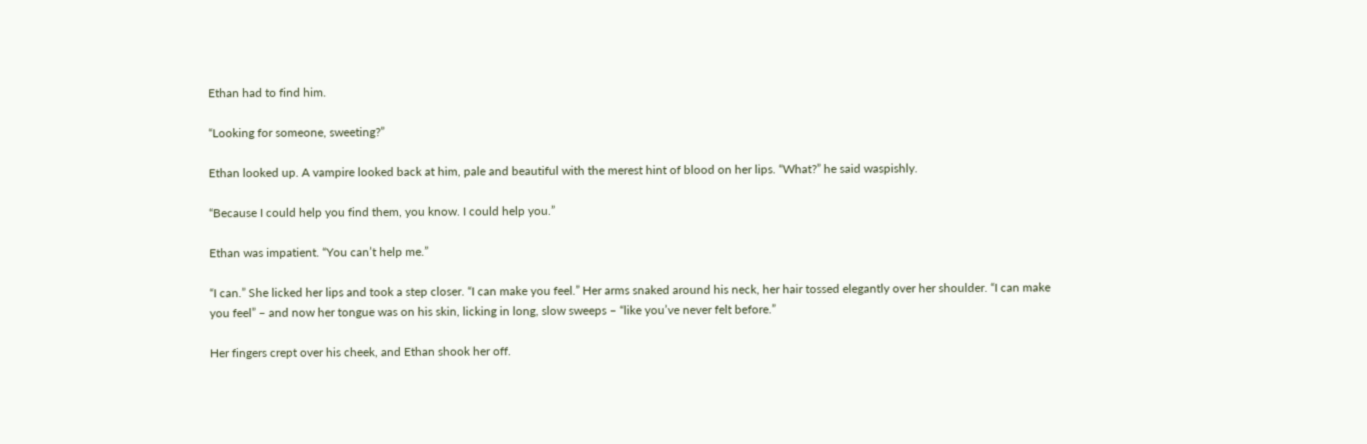Ethan had to find him.

“Looking for someone, sweeting?”

Ethan looked up. A vampire looked back at him, pale and beautiful with the merest hint of blood on her lips. “What?” he said waspishly.

“Because I could help you find them, you know. I could help you.”

Ethan was impatient. “You can’t help me.”

“I can.” She licked her lips and took a step closer. “I can make you feel.” Her arms snaked around his neck, her hair tossed elegantly over her shoulder. “I can make you feel” – and now her tongue was on his skin, licking in long, slow sweeps – “like you’ve never felt before.”

Her fingers crept over his cheek, and Ethan shook her off.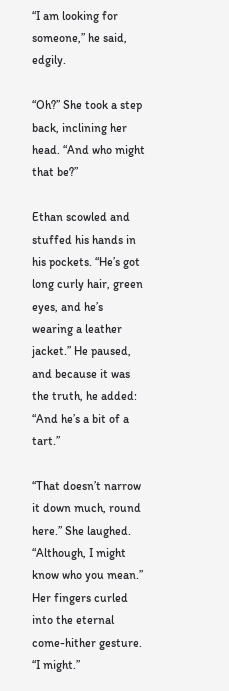“I am looking for someone,” he said, edgily.

“Oh?” She took a step back, inclining her head. “And who might that be?”

Ethan scowled and stuffed his hands in his pockets. “He’s got long curly hair, green eyes, and he’s wearing a leather jacket.” He paused, and because it was the truth, he added: “And he’s a bit of a tart.”

“That doesn’t narrow it down much, round here.” She laughed. “Although, I might know who you mean.” Her fingers curled into the eternal come-hither gesture. “I might.”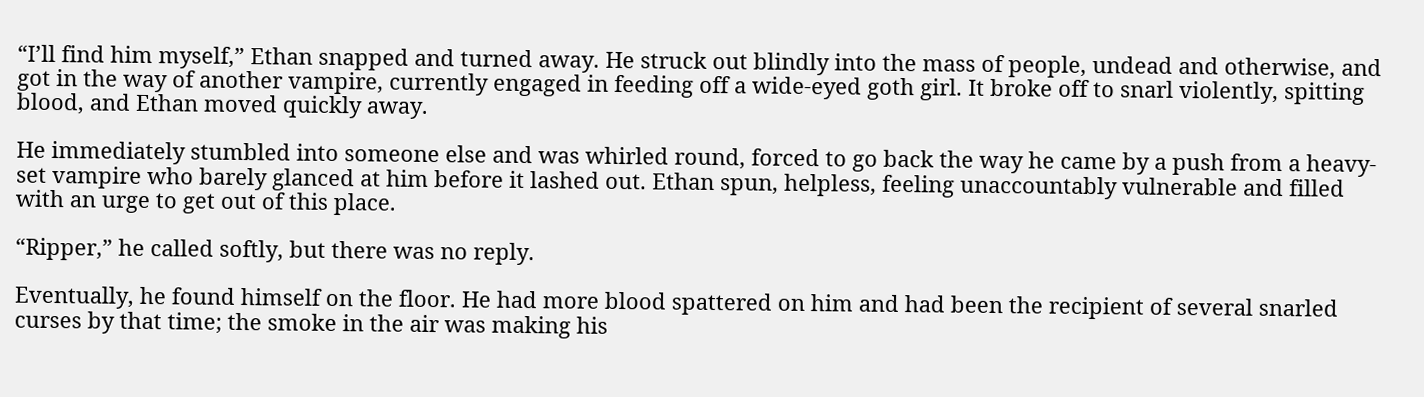“I’ll find him myself,” Ethan snapped and turned away. He struck out blindly into the mass of people, undead and otherwise, and got in the way of another vampire, currently engaged in feeding off a wide-eyed goth girl. It broke off to snarl violently, spitting blood, and Ethan moved quickly away.

He immediately stumbled into someone else and was whirled round, forced to go back the way he came by a push from a heavy-set vampire who barely glanced at him before it lashed out. Ethan spun, helpless, feeling unaccountably vulnerable and filled with an urge to get out of this place.

“Ripper,” he called softly, but there was no reply.

Eventually, he found himself on the floor. He had more blood spattered on him and had been the recipient of several snarled curses by that time; the smoke in the air was making his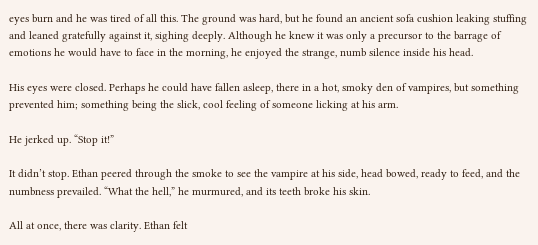eyes burn and he was tired of all this. The ground was hard, but he found an ancient sofa cushion leaking stuffing and leaned gratefully against it, sighing deeply. Although he knew it was only a precursor to the barrage of emotions he would have to face in the morning, he enjoyed the strange, numb silence inside his head.

His eyes were closed. Perhaps he could have fallen asleep, there in a hot, smoky den of vampires, but something prevented him; something being the slick, cool feeling of someone licking at his arm.

He jerked up. “Stop it!”

It didn’t stop. Ethan peered through the smoke to see the vampire at his side, head bowed, ready to feed, and the numbness prevailed. “What the hell,” he murmured, and its teeth broke his skin.

All at once, there was clarity. Ethan felt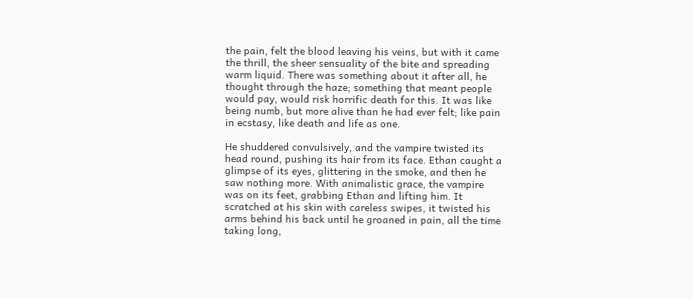the pain, felt the blood leaving his veins, but with it came the thrill, the sheer sensuality of the bite and spreading warm liquid. There was something about it after all, he thought through the haze; something that meant people would pay, would risk horrific death for this. It was like being numb, but more alive than he had ever felt; like pain in ecstasy, like death and life as one.

He shuddered convulsively, and the vampire twisted its head round, pushing its hair from its face. Ethan caught a glimpse of its eyes, glittering in the smoke, and then he saw nothing more. With animalistic grace, the vampire was on its feet, grabbing Ethan and lifting him. It scratched at his skin with careless swipes, it twisted his arms behind his back until he groaned in pain, all the time taking long,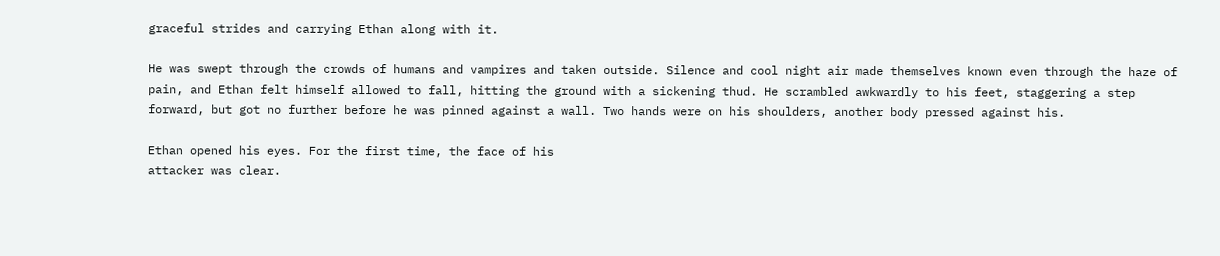graceful strides and carrying Ethan along with it.

He was swept through the crowds of humans and vampires and taken outside. Silence and cool night air made themselves known even through the haze of pain, and Ethan felt himself allowed to fall, hitting the ground with a sickening thud. He scrambled awkwardly to his feet, staggering a step forward, but got no further before he was pinned against a wall. Two hands were on his shoulders, another body pressed against his.

Ethan opened his eyes. For the first time, the face of his
attacker was clear.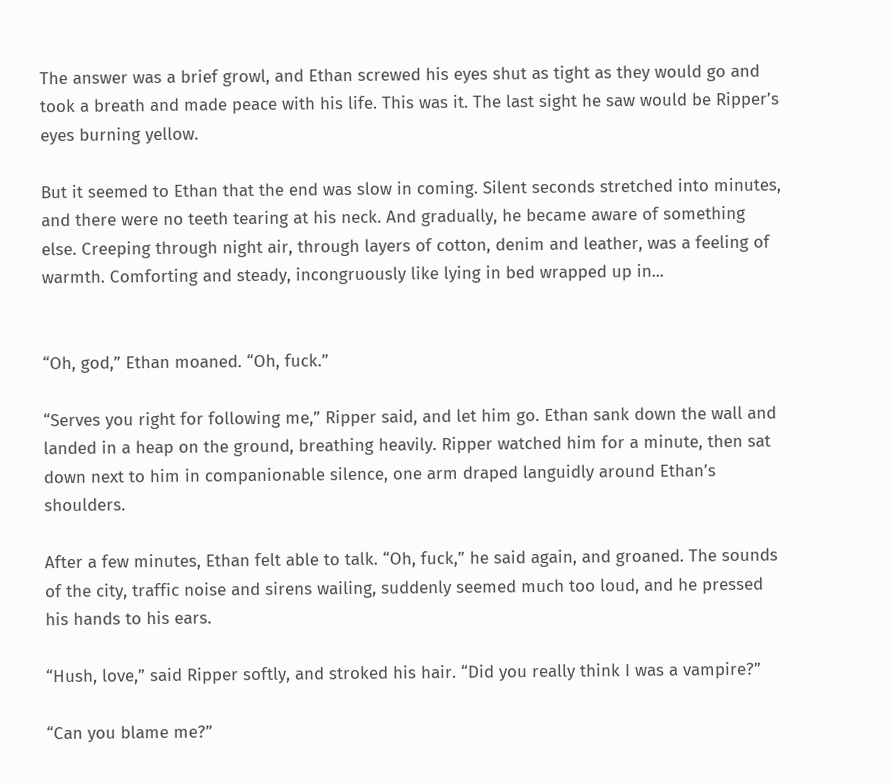The answer was a brief growl, and Ethan screwed his eyes shut as tight as they would go and took a breath and made peace with his life. This was it. The last sight he saw would be Ripper’s eyes burning yellow.

But it seemed to Ethan that the end was slow in coming. Silent seconds stretched into minutes, and there were no teeth tearing at his neck. And gradually, he became aware of something else. Creeping through night air, through layers of cotton, denim and leather, was a feeling of warmth. Comforting and steady, incongruously like lying in bed wrapped up in...


“Oh, god,” Ethan moaned. “Oh, fuck.”

“Serves you right for following me,” Ripper said, and let him go. Ethan sank down the wall and landed in a heap on the ground, breathing heavily. Ripper watched him for a minute, then sat down next to him in companionable silence, one arm draped languidly around Ethan’s shoulders.

After a few minutes, Ethan felt able to talk. “Oh, fuck,” he said again, and groaned. The sounds of the city, traffic noise and sirens wailing, suddenly seemed much too loud, and he pressed his hands to his ears.

“Hush, love,” said Ripper softly, and stroked his hair. “Did you really think I was a vampire?”

“Can you blame me?”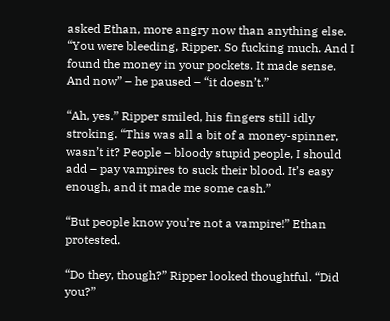asked Ethan, more angry now than anything else. “You were bleeding, Ripper. So fucking much. And I found the money in your pockets. It made sense. And now” – he paused – “it doesn’t.”

“Ah, yes.” Ripper smiled, his fingers still idly stroking. “This was all a bit of a money-spinner, wasn’t it? People – bloody stupid people, I should add – pay vampires to suck their blood. It’s easy enough, and it made me some cash.”

“But people know you’re not a vampire!” Ethan protested.

“Do they, though?” Ripper looked thoughtful. “Did you?”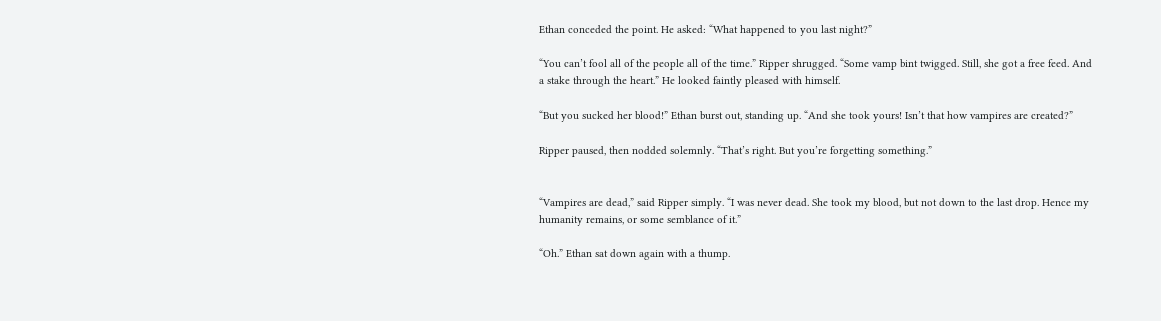Ethan conceded the point. He asked: “What happened to you last night?”

“You can’t fool all of the people all of the time.” Ripper shrugged. “Some vamp bint twigged. Still, she got a free feed. And a stake through the heart.” He looked faintly pleased with himself.

“But you sucked her blood!” Ethan burst out, standing up. “And she took yours! Isn’t that how vampires are created?”

Ripper paused, then nodded solemnly. “That’s right. But you’re forgetting something.”


“Vampires are dead,” said Ripper simply. “I was never dead. She took my blood, but not down to the last drop. Hence my humanity remains, or some semblance of it.”

“Oh.” Ethan sat down again with a thump.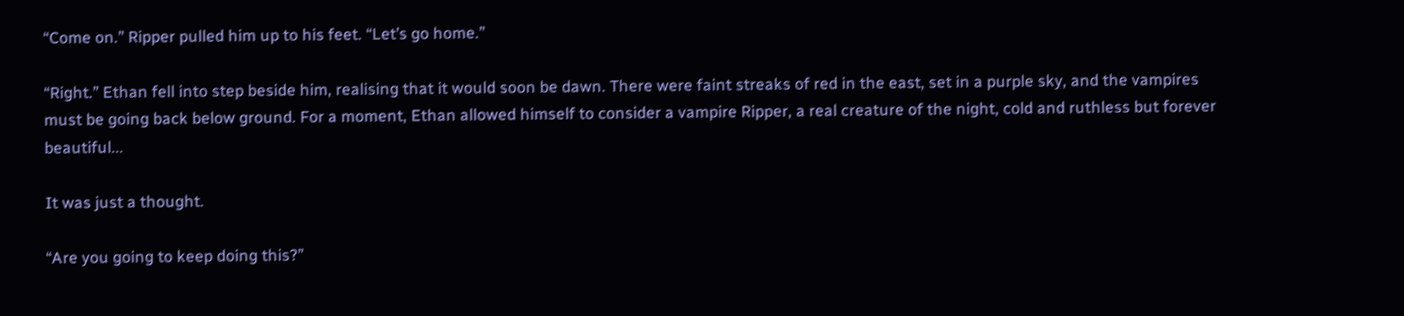“Come on.” Ripper pulled him up to his feet. “Let’s go home.”

“Right.” Ethan fell into step beside him, realising that it would soon be dawn. There were faint streaks of red in the east, set in a purple sky, and the vampires must be going back below ground. For a moment, Ethan allowed himself to consider a vampire Ripper, a real creature of the night, cold and ruthless but forever beautiful...

It was just a thought.

“Are you going to keep doing this?”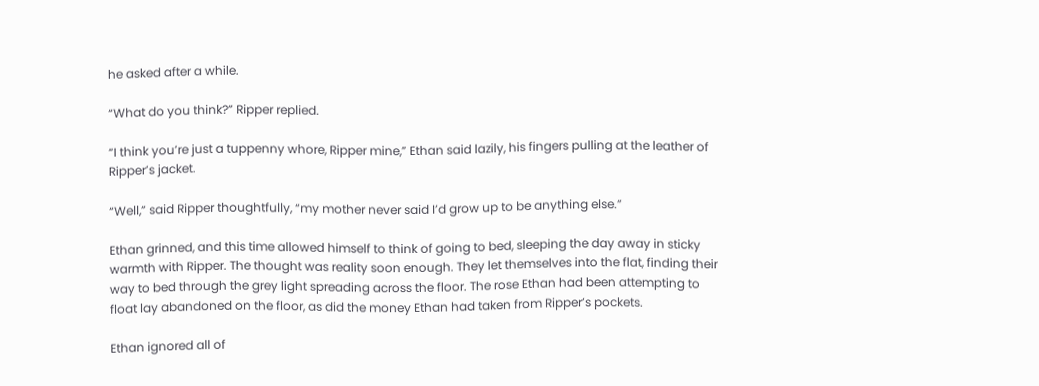he asked after a while.

“What do you think?” Ripper replied.

“I think you’re just a tuppenny whore, Ripper mine,” Ethan said lazily, his fingers pulling at the leather of Ripper’s jacket.

“Well,” said Ripper thoughtfully, “my mother never said I’d grow up to be anything else.”

Ethan grinned, and this time allowed himself to think of going to bed, sleeping the day away in sticky warmth with Ripper. The thought was reality soon enough. They let themselves into the flat, finding their way to bed through the grey light spreading across the floor. The rose Ethan had been attempting to float lay abandoned on the floor, as did the money Ethan had taken from Ripper’s pockets.

Ethan ignored all of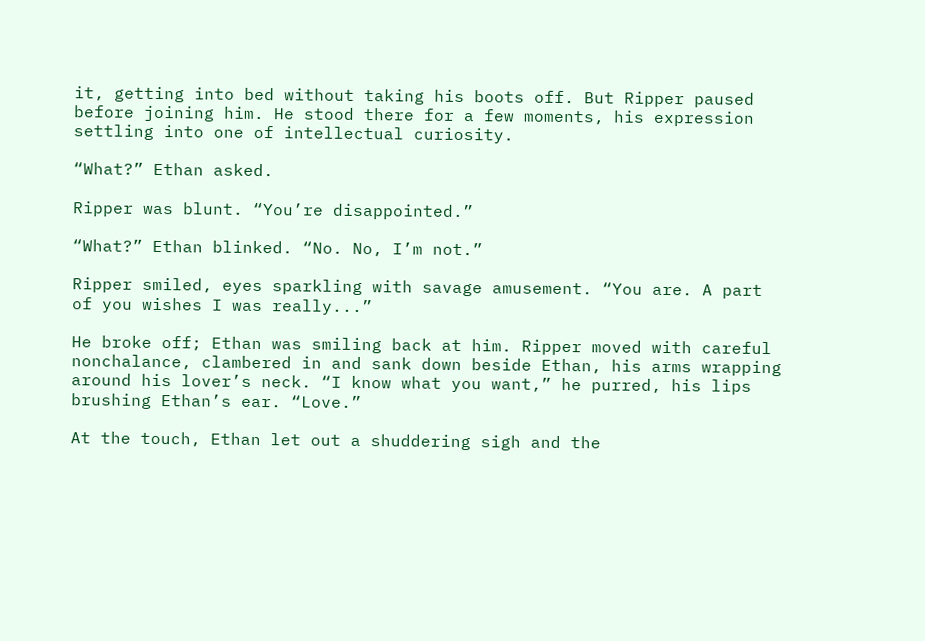it, getting into bed without taking his boots off. But Ripper paused before joining him. He stood there for a few moments, his expression settling into one of intellectual curiosity.

“What?” Ethan asked.

Ripper was blunt. “You’re disappointed.”

“What?” Ethan blinked. “No. No, I’m not.”

Ripper smiled, eyes sparkling with savage amusement. “You are. A part of you wishes I was really...”

He broke off; Ethan was smiling back at him. Ripper moved with careful nonchalance, clambered in and sank down beside Ethan, his arms wrapping around his lover’s neck. “I know what you want,” he purred, his lips brushing Ethan’s ear. “Love.”

At the touch, Ethan let out a shuddering sigh and the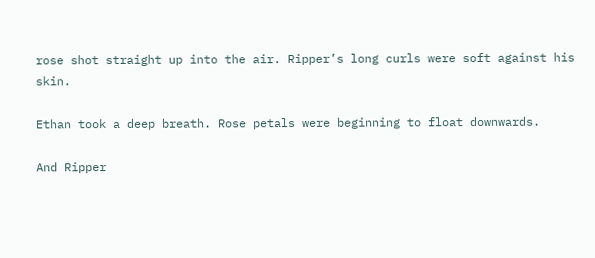rose shot straight up into the air. Ripper’s long curls were soft against his skin.

Ethan took a deep breath. Rose petals were beginning to float downwards.

And Ripper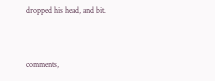dropped his head, and bit.


comments,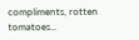compliments, rotten tomatoes...